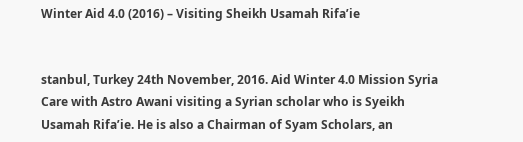Winter Aid 4.0 (2016) – Visiting Sheikh Usamah Rifa’ie


stanbul, Turkey 24th November, 2016. Aid Winter 4.0 Mission Syria Care with Astro Awani visiting a Syrian scholar who is Syeikh Usamah Rifa’ie. He is also a Chairman of Syam Scholars, an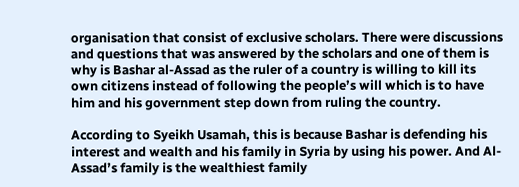organisation that consist of exclusive scholars. There were discussions and questions that was answered by the scholars and one of them is why is Bashar al-Assad as the ruler of a country is willing to kill its own citizens instead of following the people’s will which is to have him and his government step down from ruling the country.

According to Syeikh Usamah, this is because Bashar is defending his interest and wealth and his family in Syria by using his power. And Al- Assad’s family is the wealthiest family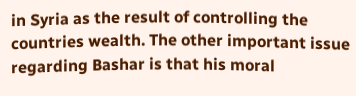in Syria as the result of controlling the countries wealth. The other important issue regarding Bashar is that his moral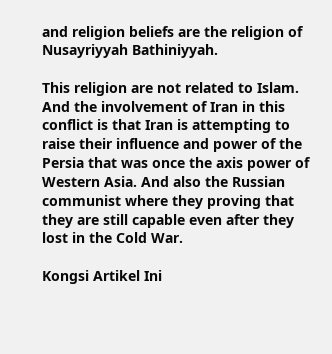and religion beliefs are the religion of Nusayriyyah Bathiniyyah.

This religion are not related to Islam. And the involvement of Iran in this conflict is that Iran is attempting to raise their influence and power of the Persia that was once the axis power of Western Asia. And also the Russian communist where they proving that they are still capable even after they lost in the Cold War.

Kongsi Artikel Ini